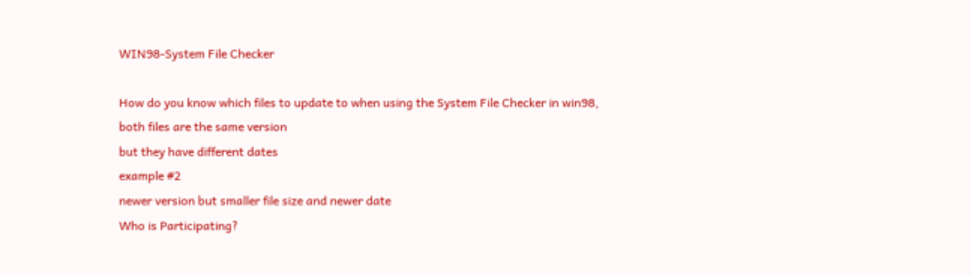WIN98-System File Checker

How do you know which files to update to when using the System File Checker in win98,
both files are the same version
but they have different dates
example #2
newer version but smaller file size and newer date
Who is Participating?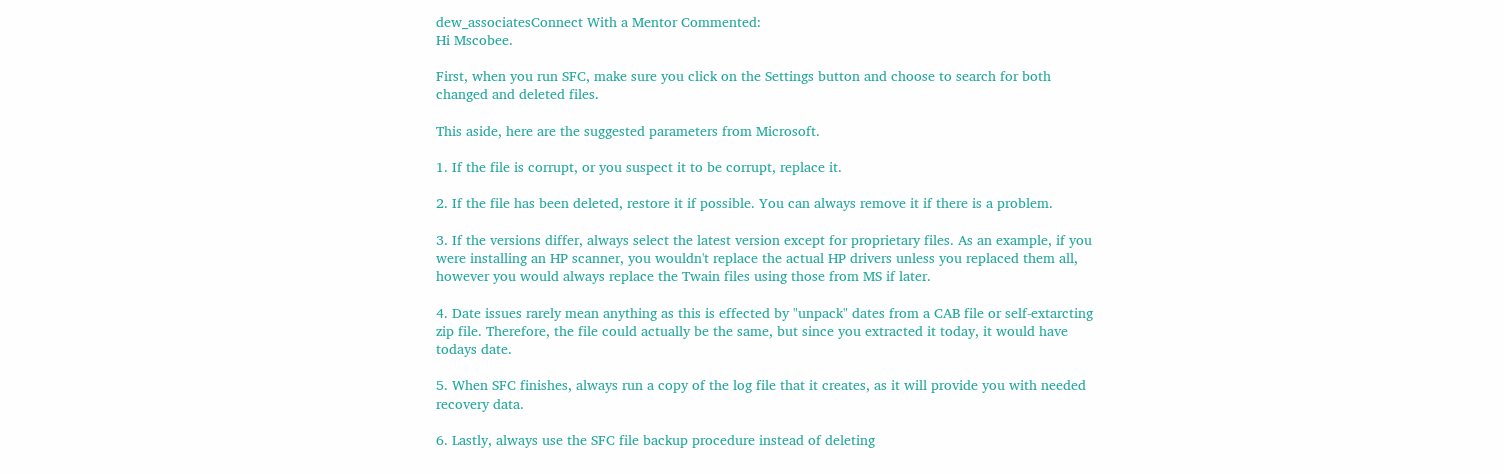dew_associatesConnect With a Mentor Commented:
Hi Mscobee.

First, when you run SFC, make sure you click on the Settings button and choose to search for both changed and deleted files.

This aside, here are the suggested parameters from Microsoft.

1. If the file is corrupt, or you suspect it to be corrupt, replace it.

2. If the file has been deleted, restore it if possible. You can always remove it if there is a problem.

3. If the versions differ, always select the latest version except for proprietary files. As an example, if you were installing an HP scanner, you wouldn't replace the actual HP drivers unless you replaced them all, however you would always replace the Twain files using those from MS if later.

4. Date issues rarely mean anything as this is effected by "unpack" dates from a CAB file or self-extarcting zip file. Therefore, the file could actually be the same, but since you extracted it today, it would have todays date.

5. When SFC finishes, always run a copy of the log file that it creates, as it will provide you with needed recovery data.

6. Lastly, always use the SFC file backup procedure instead of deleting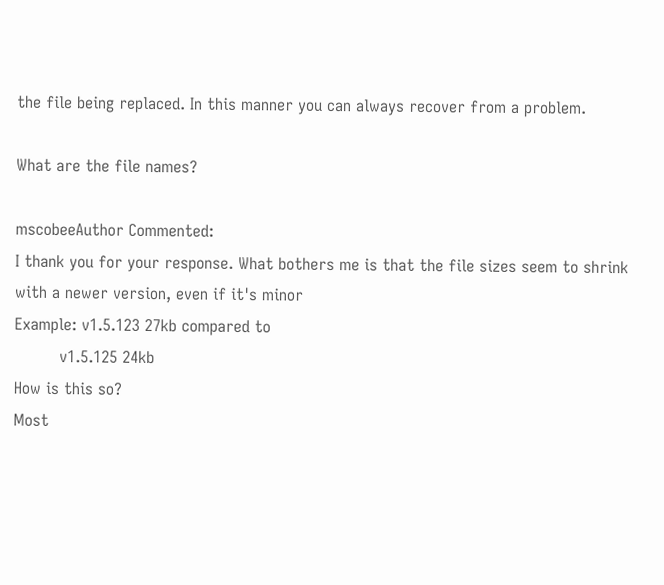the file being replaced. In this manner you can always recover from a problem.

What are the file names?

mscobeeAuthor Commented:
I thank you for your response. What bothers me is that the file sizes seem to shrink with a newer version, even if it's minor
Example: v1.5.123 27kb compared to
         v1.5.125 24kb
How is this so?
Most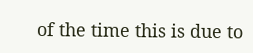of the time this is due to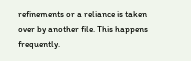refinements or a reliance is taken over by another file. This happens frequently.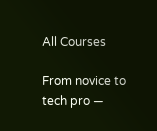All Courses

From novice to tech pro —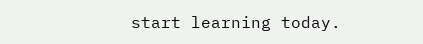start learning today.